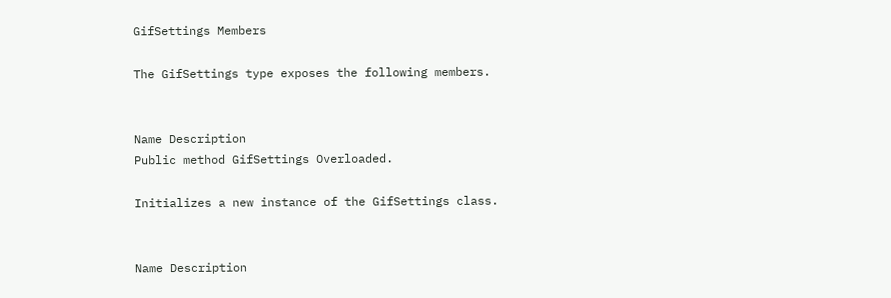GifSettings Members

The GifSettings type exposes the following members.


Name Description
Public method GifSettings Overloaded.

Initializes a new instance of the GifSettings class.


Name Description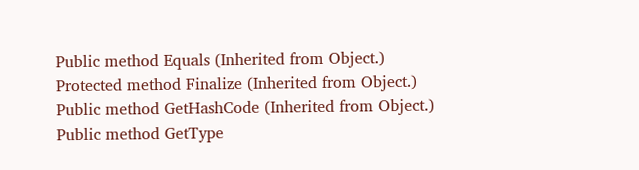Public method Equals (Inherited from Object.)
Protected method Finalize (Inherited from Object.)
Public method GetHashCode (Inherited from Object.)
Public method GetType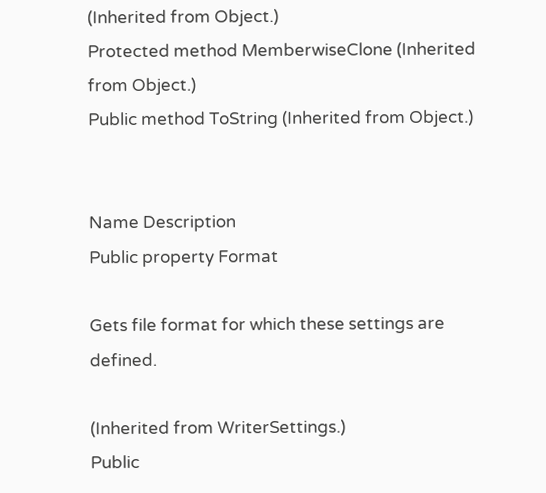(Inherited from Object.)
Protected method MemberwiseClone (Inherited from Object.)
Public method ToString (Inherited from Object.)


Name Description
Public property Format

Gets file format for which these settings are defined.

(Inherited from WriterSettings.)
Public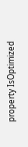property IsOptimized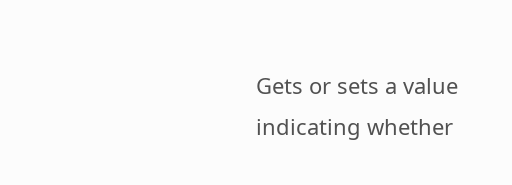Gets or sets a value indicating whether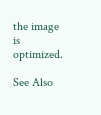the image is optimized.

See Also